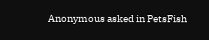Anonymous asked in PetsFish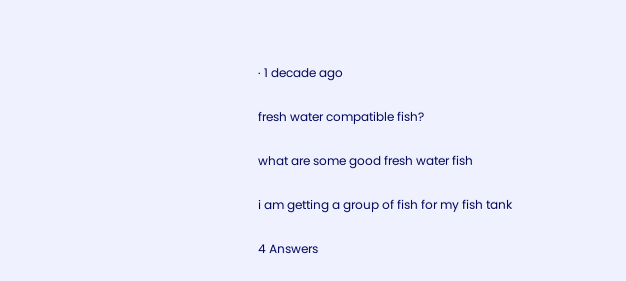· 1 decade ago

fresh water compatible fish?

what are some good fresh water fish

i am getting a group of fish for my fish tank

4 Answers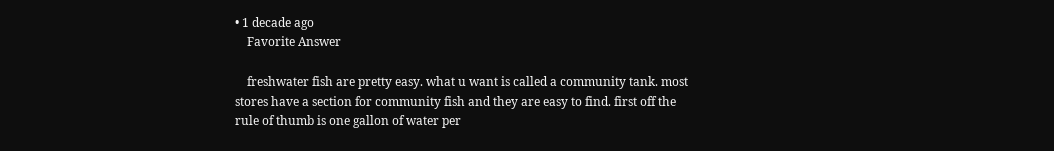• 1 decade ago
    Favorite Answer

    freshwater fish are pretty easy. what u want is called a community tank. most stores have a section for community fish and they are easy to find. first off the rule of thumb is one gallon of water per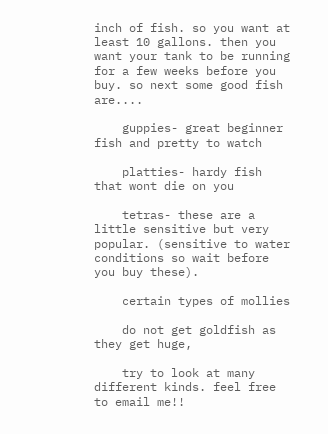inch of fish. so you want at least 10 gallons. then you want your tank to be running for a few weeks before you buy. so next some good fish are....

    guppies- great beginner fish and pretty to watch

    platties- hardy fish that wont die on you

    tetras- these are a little sensitive but very popular. (sensitive to water conditions so wait before you buy these).

    certain types of mollies

    do not get goldfish as they get huge,

    try to look at many different kinds. feel free to email me!!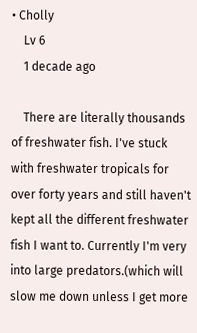• Cholly
    Lv 6
    1 decade ago

    There are literally thousands of freshwater fish. I've stuck with freshwater tropicals for over forty years and still haven't kept all the different freshwater fish I want to. Currently I'm very into large predators.(which will slow me down unless I get more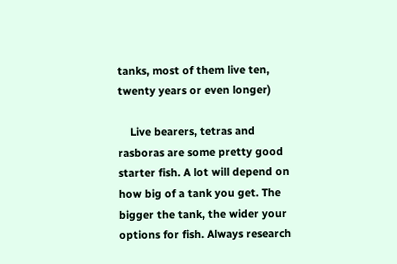tanks, most of them live ten, twenty years or even longer)

    Live bearers, tetras and rasboras are some pretty good starter fish. A lot will depend on how big of a tank you get. The bigger the tank, the wider your options for fish. Always research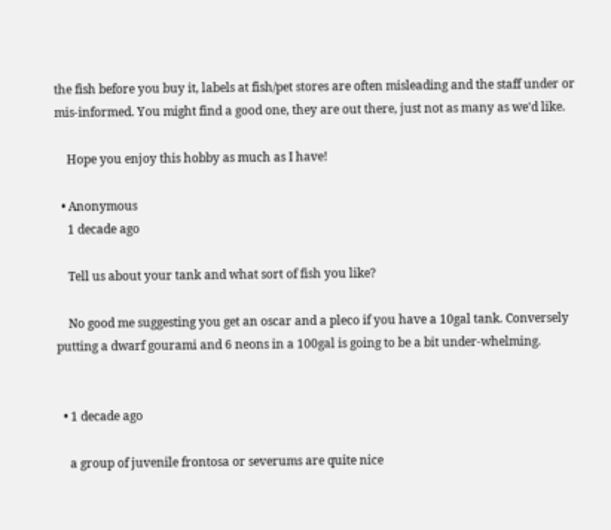the fish before you buy it, labels at fish/pet stores are often misleading and the staff under or mis-informed. You might find a good one, they are out there, just not as many as we'd like.

    Hope you enjoy this hobby as much as I have!

  • Anonymous
    1 decade ago

    Tell us about your tank and what sort of fish you like?

    No good me suggesting you get an oscar and a pleco if you have a 10gal tank. Conversely putting a dwarf gourami and 6 neons in a 100gal is going to be a bit under-whelming.


  • 1 decade ago

    a group of juvenile frontosa or severums are quite nice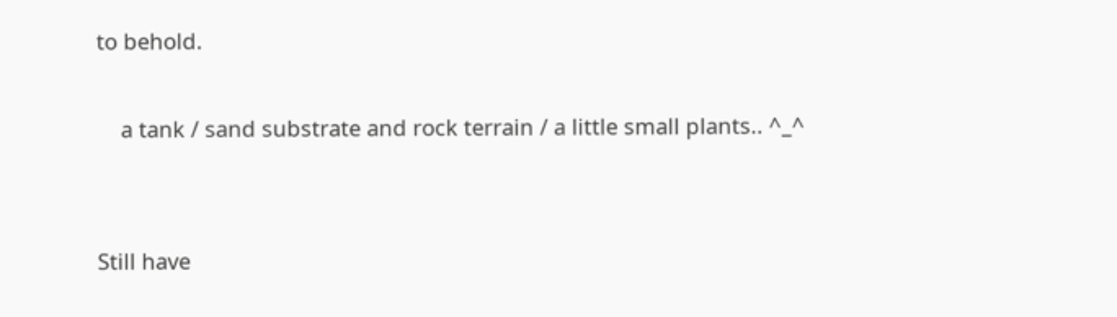to behold.

    a tank / sand substrate and rock terrain / a little small plants.. ^_^


Still have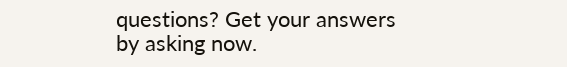questions? Get your answers by asking now.